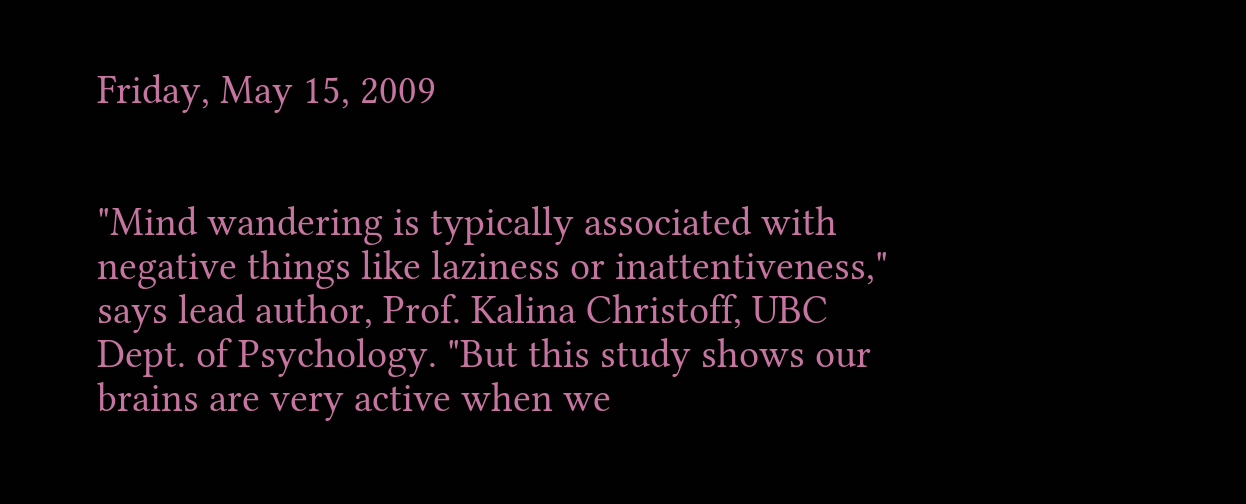Friday, May 15, 2009


"Mind wandering is typically associated with negative things like laziness or inattentiveness," says lead author, Prof. Kalina Christoff, UBC Dept. of Psychology. "But this study shows our brains are very active when we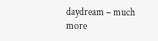daydream – much more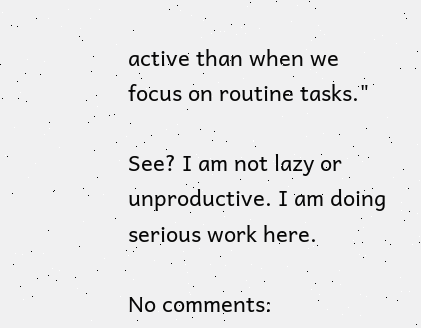active than when we focus on routine tasks."

See? I am not lazy or unproductive. I am doing serious work here.

No comments: